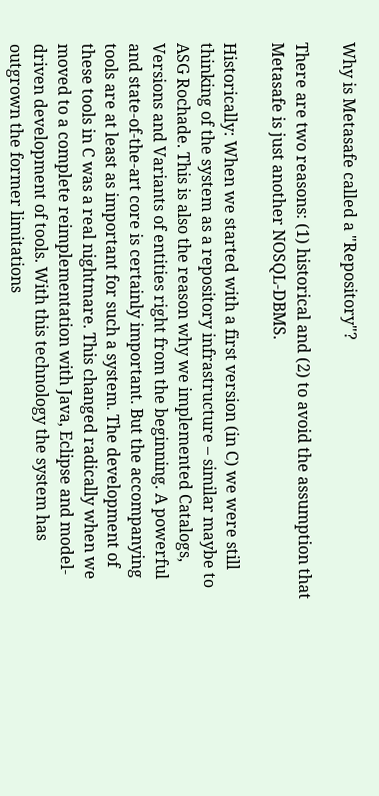Why is Metasafe called a "Repository"?

There are two reasons: (1) historical and (2) to avoid the assumption that Metasafe is just another NOSQL-DBMS.

Historically: When we started with a first version (in C) we were still thinking of the system as a repository infrastructure – similar maybe to ASG Rochade. This is also the reason why we implemented Catalogs, Versions and Variants of entities right from the beginning. A powerful and state-of-the-art core is certainly important. But the accompanying tools are at least as important for such a system. The development of these tools in C was a real nightmare. This changed radically when we moved to a complete reimplementation with Java, Eclipse and model-driven development of tools. With this technology the system has outgrown the former limitations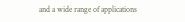and a wide range of applications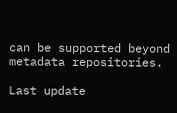can be supported beyond metadata repositories.

Last update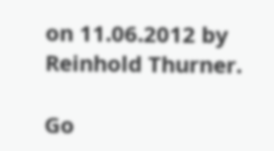on 11.06.2012 by Reinhold Thurner.

Go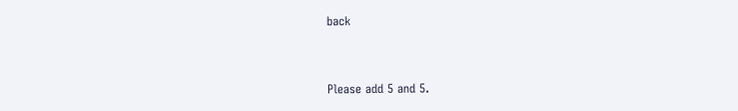back


Please add 5 and 5.